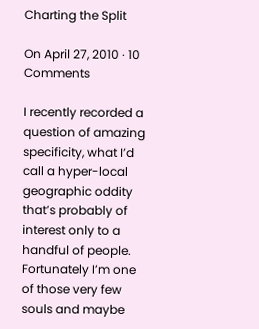Charting the Split

On April 27, 2010 · 10 Comments

I recently recorded a question of amazing specificity, what I’d call a hyper-local geographic oddity that’s probably of interest only to a handful of people. Fortunately I’m one of those very few souls and maybe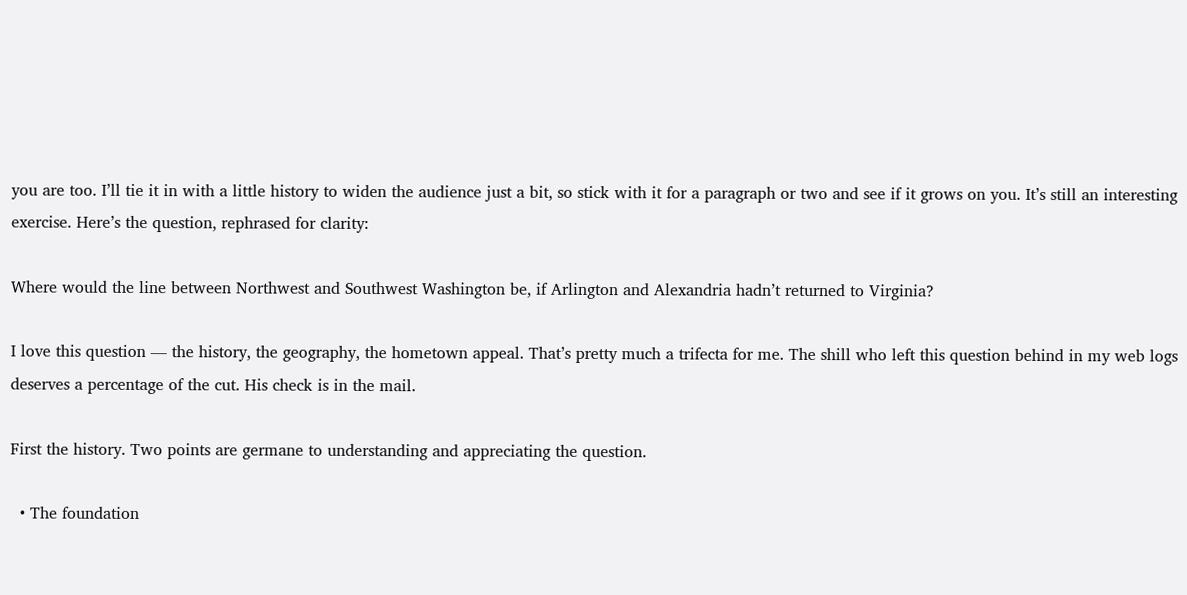you are too. I’ll tie it in with a little history to widen the audience just a bit, so stick with it for a paragraph or two and see if it grows on you. It’s still an interesting exercise. Here’s the question, rephrased for clarity:

Where would the line between Northwest and Southwest Washington be, if Arlington and Alexandria hadn’t returned to Virginia?

I love this question — the history, the geography, the hometown appeal. That’s pretty much a trifecta for me. The shill who left this question behind in my web logs deserves a percentage of the cut. His check is in the mail.

First the history. Two points are germane to understanding and appreciating the question.

  • The foundation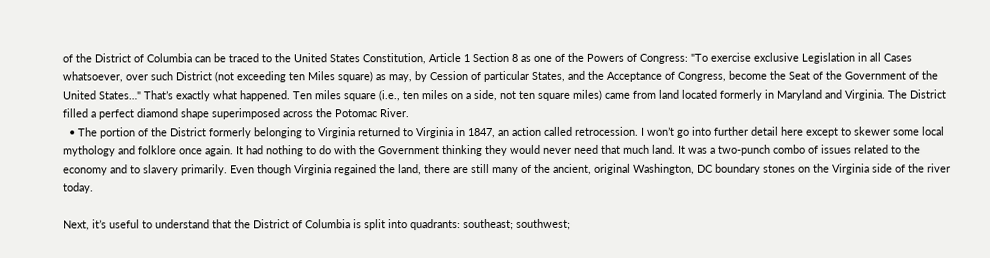of the District of Columbia can be traced to the United States Constitution, Article 1 Section 8 as one of the Powers of Congress: "To exercise exclusive Legislation in all Cases whatsoever, over such District (not exceeding ten Miles square) as may, by Cession of particular States, and the Acceptance of Congress, become the Seat of the Government of the United States…" That’s exactly what happened. Ten miles square (i.e., ten miles on a side, not ten square miles) came from land located formerly in Maryland and Virginia. The District filled a perfect diamond shape superimposed across the Potomac River.
  • The portion of the District formerly belonging to Virginia returned to Virginia in 1847, an action called retrocession. I won’t go into further detail here except to skewer some local mythology and folklore once again. It had nothing to do with the Government thinking they would never need that much land. It was a two-punch combo of issues related to the economy and to slavery primarily. Even though Virginia regained the land, there are still many of the ancient, original Washington, DC boundary stones on the Virginia side of the river today.

Next, it’s useful to understand that the District of Columbia is split into quadrants: southeast; southwest;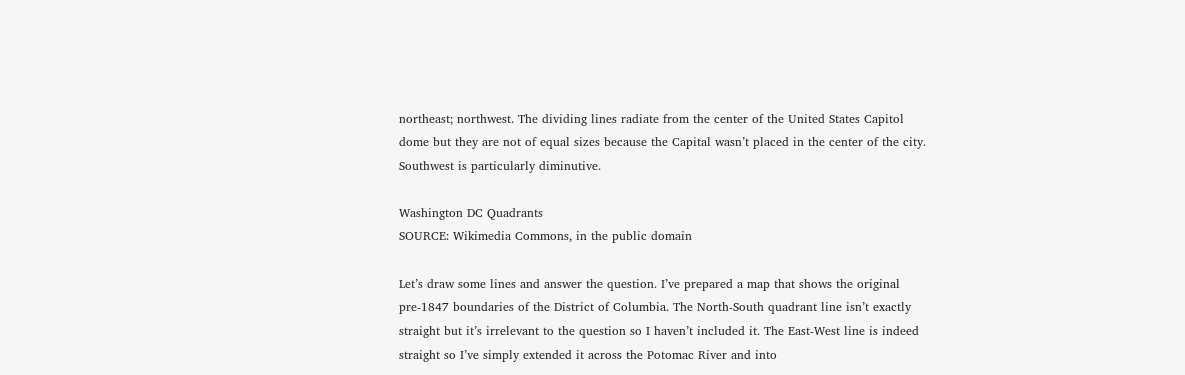northeast; northwest. The dividing lines radiate from the center of the United States Capitol dome but they are not of equal sizes because the Capital wasn’t placed in the center of the city. Southwest is particularly diminutive.

Washington DC Quadrants
SOURCE: Wikimedia Commons, in the public domain

Let’s draw some lines and answer the question. I’ve prepared a map that shows the original pre-1847 boundaries of the District of Columbia. The North-South quadrant line isn’t exactly straight but it’s irrelevant to the question so I haven’t included it. The East-West line is indeed straight so I’ve simply extended it across the Potomac River and into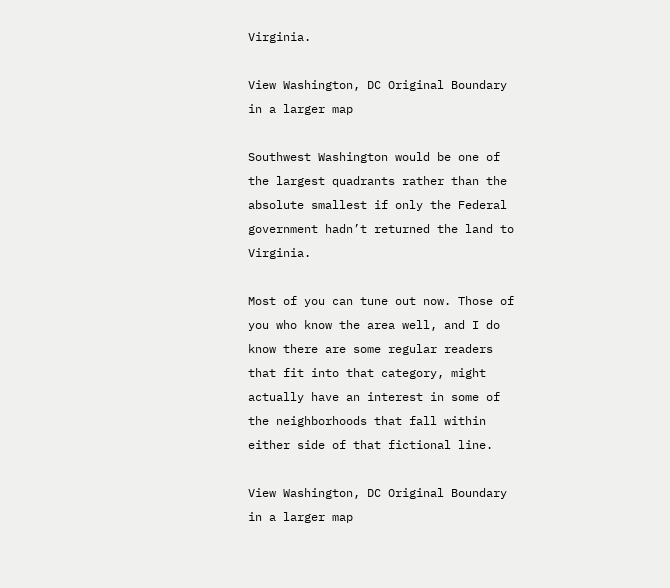Virginia.

View Washington, DC Original Boundary in a larger map

Southwest Washington would be one of the largest quadrants rather than the absolute smallest if only the Federal government hadn’t returned the land to Virginia.

Most of you can tune out now. Those of you who know the area well, and I do know there are some regular readers that fit into that category, might actually have an interest in some of the neighborhoods that fall within either side of that fictional line.

View Washington, DC Original Boundary in a larger map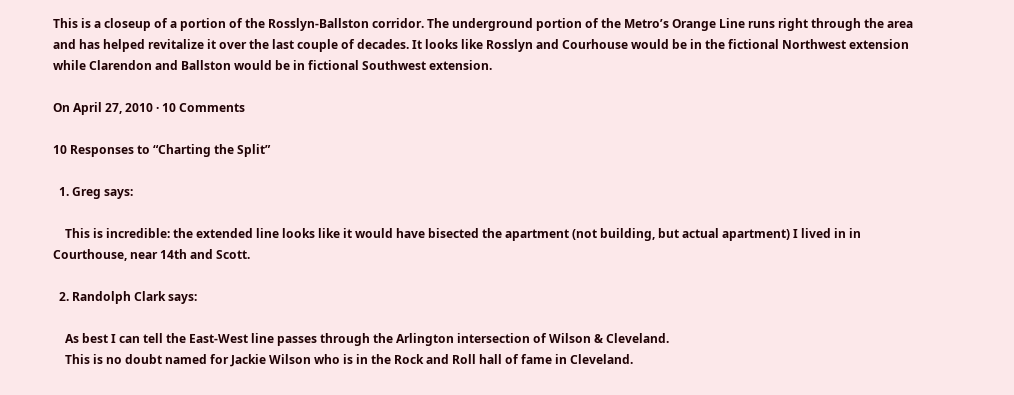This is a closeup of a portion of the Rosslyn-Ballston corridor. The underground portion of the Metro’s Orange Line runs right through the area and has helped revitalize it over the last couple of decades. It looks like Rosslyn and Courhouse would be in the fictional Northwest extension while Clarendon and Ballston would be in fictional Southwest extension.

On April 27, 2010 · 10 Comments

10 Responses to “Charting the Split”

  1. Greg says:

    This is incredible: the extended line looks like it would have bisected the apartment (not building, but actual apartment) I lived in in Courthouse, near 14th and Scott.

  2. Randolph Clark says:

    As best I can tell the East-West line passes through the Arlington intersection of Wilson & Cleveland.
    This is no doubt named for Jackie Wilson who is in the Rock and Roll hall of fame in Cleveland.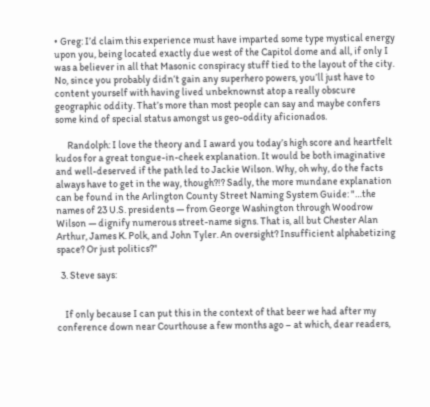• Greg: I’d claim this experience must have imparted some type mystical energy upon you, being located exactly due west of the Capitol dome and all, if only I was a believer in all that Masonic conspiracy stuff tied to the layout of the city. No, since you probably didn’t gain any superhero powers, you’ll just have to content yourself with having lived unbeknownst atop a really obscure geographic oddity. That’s more than most people can say and maybe confers some kind of special status amongst us geo-oddity aficionados.

      Randolph: I love the theory and I award you today’s high score and heartfelt kudos for a great tongue-in-cheek explanation. It would be both imaginative and well-deserved if the path led to Jackie Wilson. Why, oh why, do the facts always have to get in the way, though?!? Sadly, the more mundane explanation can be found in the Arlington County Street Naming System Guide: "…the names of 23 U.S. presidents — from George Washington through Woodrow Wilson — dignify numerous street-name signs. That is, all but Chester Alan Arthur, James K. Polk, and John Tyler. An oversight? Insufficient alphabetizing space? Or just politics?"

  3. Steve says:


    If only because I can put this in the context of that beer we had after my conference down near Courthouse a few months ago – at which, dear readers,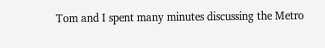Tom and I spent many minutes discussing the Metro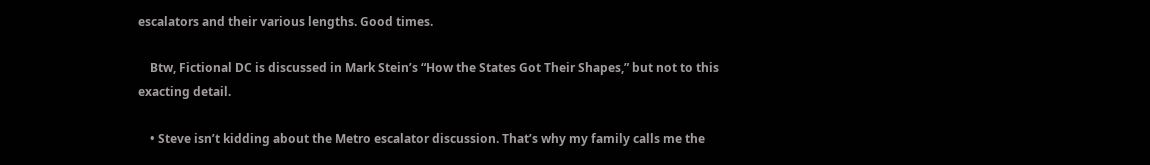escalators and their various lengths. Good times.

    Btw, Fictional DC is discussed in Mark Stein’s “How the States Got Their Shapes,” but not to this exacting detail.

    • Steve isn’t kidding about the Metro escalator discussion. That’s why my family calls me the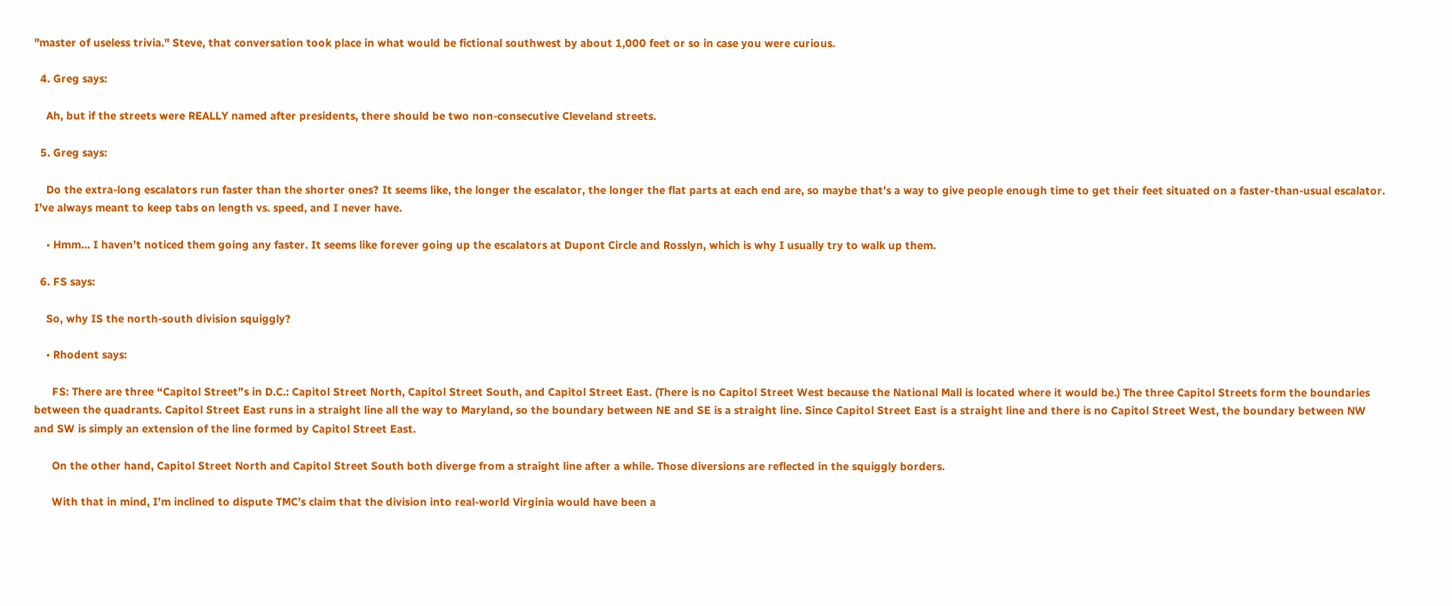"master of useless trivia." Steve, that conversation took place in what would be fictional southwest by about 1,000 feet or so in case you were curious.

  4. Greg says:

    Ah, but if the streets were REALLY named after presidents, there should be two non-consecutive Cleveland streets.

  5. Greg says:

    Do the extra-long escalators run faster than the shorter ones? It seems like, the longer the escalator, the longer the flat parts at each end are, so maybe that’s a way to give people enough time to get their feet situated on a faster-than-usual escalator. I’ve always meant to keep tabs on length vs. speed, and I never have.

    • Hmm… I haven’t noticed them going any faster. It seems like forever going up the escalators at Dupont Circle and Rosslyn, which is why I usually try to walk up them.

  6. FS says:

    So, why IS the north-south division squiggly?

    • Rhodent says:

      FS: There are three “Capitol Street”s in D.C.: Capitol Street North, Capitol Street South, and Capitol Street East. (There is no Capitol Street West because the National Mall is located where it would be.) The three Capitol Streets form the boundaries between the quadrants. Capitol Street East runs in a straight line all the way to Maryland, so the boundary between NE and SE is a straight line. Since Capitol Street East is a straight line and there is no Capitol Street West, the boundary between NW and SW is simply an extension of the line formed by Capitol Street East.

      On the other hand, Capitol Street North and Capitol Street South both diverge from a straight line after a while. Those diversions are reflected in the squiggly borders.

      With that in mind, I’m inclined to dispute TMC’s claim that the division into real-world Virginia would have been a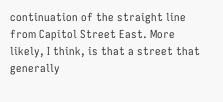continuation of the straight line from Capitol Street East. More likely, I think, is that a street that generally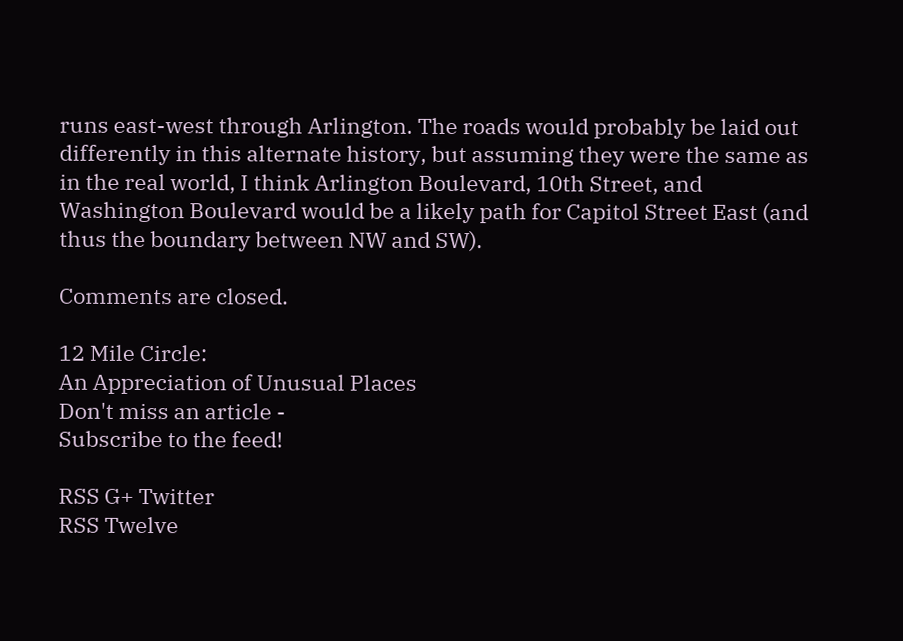runs east-west through Arlington. The roads would probably be laid out differently in this alternate history, but assuming they were the same as in the real world, I think Arlington Boulevard, 10th Street, and Washington Boulevard would be a likely path for Capitol Street East (and thus the boundary between NW and SW).

Comments are closed.

12 Mile Circle:
An Appreciation of Unusual Places
Don't miss an article -
Subscribe to the feed!

RSS G+ Twitter
RSS Twelve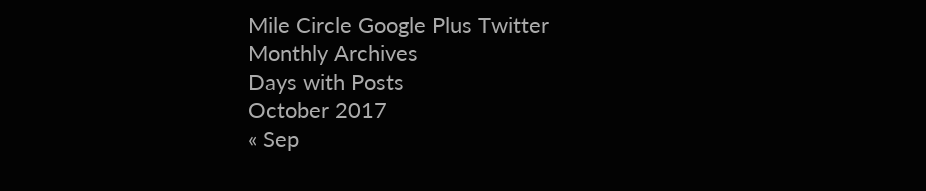Mile Circle Google Plus Twitter
Monthly Archives
Days with Posts
October 2017
« Sep